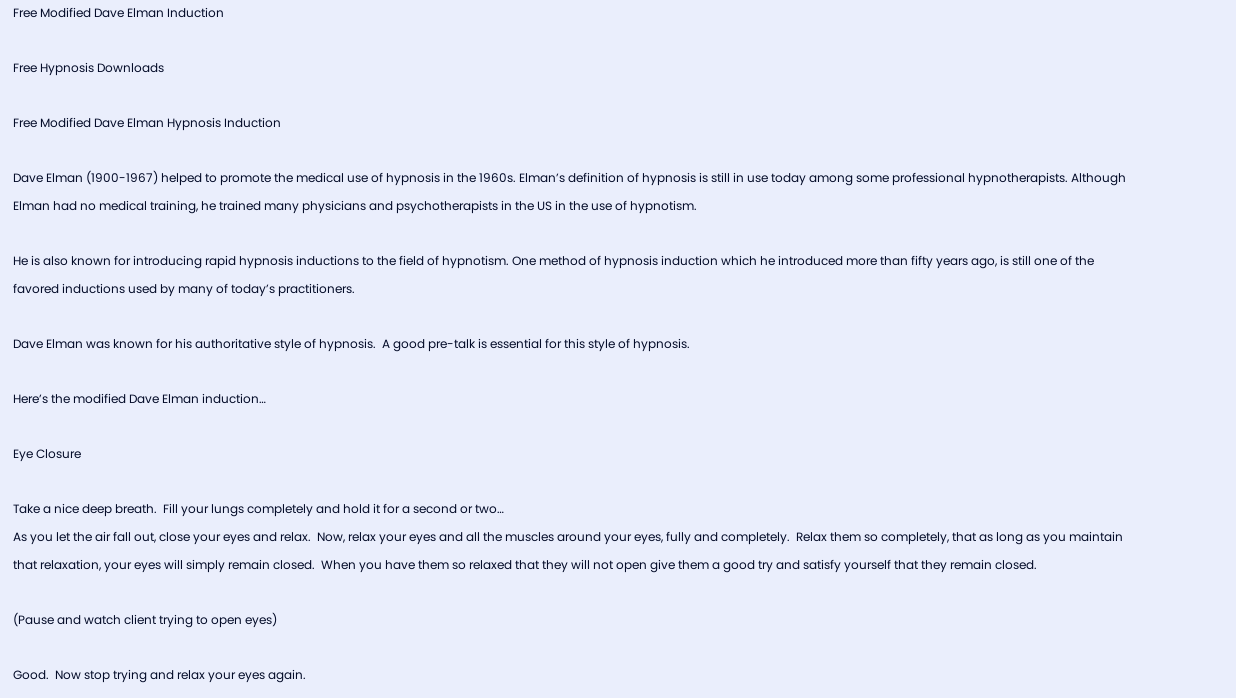Free Modified Dave Elman Induction

Free Hypnosis Downloads

Free Modified Dave Elman Hypnosis Induction

Dave Elman (1900-1967) helped to promote the medical use of hypnosis in the 1960s. Elman’s definition of hypnosis is still in use today among some professional hypnotherapists. Although Elman had no medical training, he trained many physicians and psychotherapists in the US in the use of hypnotism.

He is also known for introducing rapid hypnosis inductions to the field of hypnotism. One method of hypnosis induction which he introduced more than fifty years ago, is still one of the favored inductions used by many of today’s practitioners.

Dave Elman was known for his authoritative style of hypnosis.  A good pre-talk is essential for this style of hypnosis.

Here’s the modified Dave Elman induction…

Eye Closure

Take a nice deep breath.  Fill your lungs completely and hold it for a second or two…
As you let the air fall out, close your eyes and relax.  Now, relax your eyes and all the muscles around your eyes, fully and completely.  Relax them so completely, that as long as you maintain that relaxation, your eyes will simply remain closed.  When you have them so relaxed that they will not open give them a good try and satisfy yourself that they remain closed.

(Pause and watch client trying to open eyes)

Good.  Now stop trying and relax your eyes again.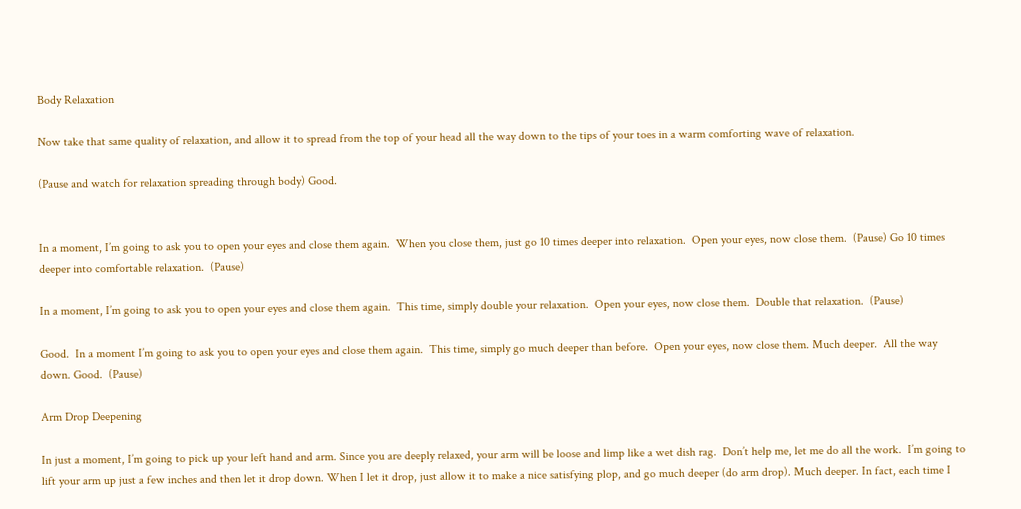Body Relaxation

Now take that same quality of relaxation, and allow it to spread from the top of your head all the way down to the tips of your toes in a warm comforting wave of relaxation.

(Pause and watch for relaxation spreading through body) Good.


In a moment, I’m going to ask you to open your eyes and close them again.  When you close them, just go 10 times deeper into relaxation.  Open your eyes, now close them.  (Pause) Go 10 times deeper into comfortable relaxation.  (Pause)

In a moment, I’m going to ask you to open your eyes and close them again.  This time, simply double your relaxation.  Open your eyes, now close them.  Double that relaxation.  (Pause)

Good.  In a moment I’m going to ask you to open your eyes and close them again.  This time, simply go much deeper than before.  Open your eyes, now close them. Much deeper.  All the way down. Good.  (Pause)

Arm Drop Deepening

In just a moment, I’m going to pick up your left hand and arm. Since you are deeply relaxed, your arm will be loose and limp like a wet dish rag.  Don’t help me, let me do all the work.  I’m going to lift your arm up just a few inches and then let it drop down. When I let it drop, just allow it to make a nice satisfying plop, and go much deeper (do arm drop). Much deeper. In fact, each time I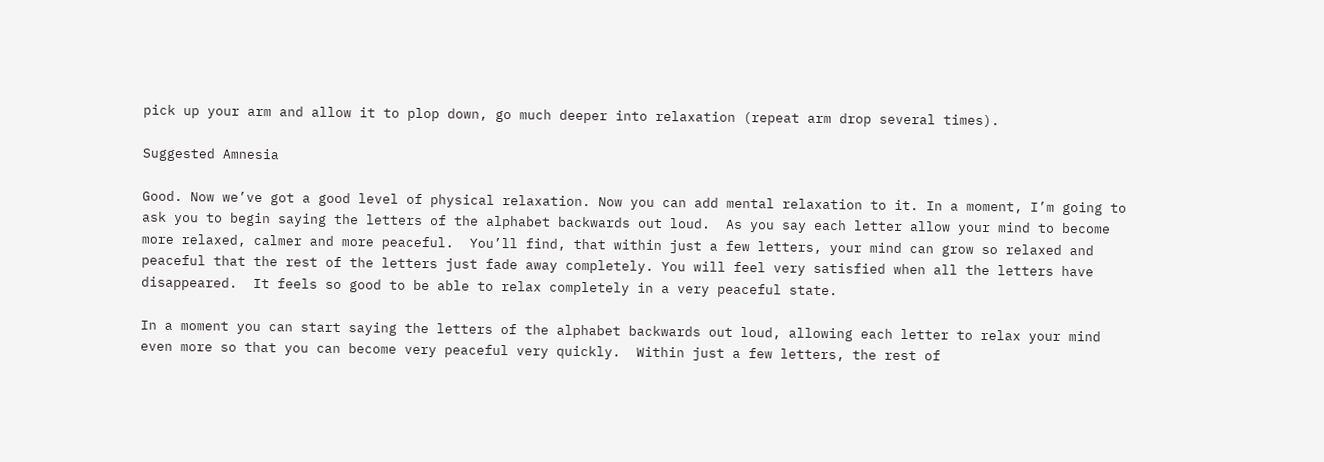pick up your arm and allow it to plop down, go much deeper into relaxation (repeat arm drop several times).

Suggested Amnesia

Good. Now we’ve got a good level of physical relaxation. Now you can add mental relaxation to it. In a moment, I’m going to ask you to begin saying the letters of the alphabet backwards out loud.  As you say each letter allow your mind to become more relaxed, calmer and more peaceful.  You’ll find, that within just a few letters, your mind can grow so relaxed and peaceful that the rest of the letters just fade away completely. You will feel very satisfied when all the letters have disappeared.  It feels so good to be able to relax completely in a very peaceful state.

In a moment you can start saying the letters of the alphabet backwards out loud, allowing each letter to relax your mind even more so that you can become very peaceful very quickly.  Within just a few letters, the rest of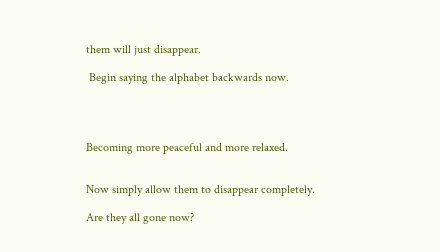them will just disappear.

 Begin saying the alphabet backwards now.




Becoming more peaceful and more relaxed.


Now simply allow them to disappear completely.

Are they all gone now?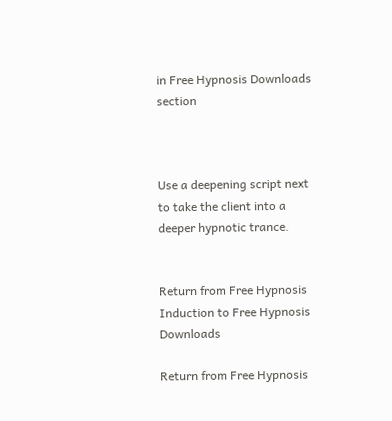in Free Hypnosis Downloads section



Use a deepening script next to take the client into a deeper hypnotic trance.


Return from Free Hypnosis Induction to Free Hypnosis Downloads

Return from Free Hypnosis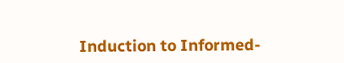Induction to Informed-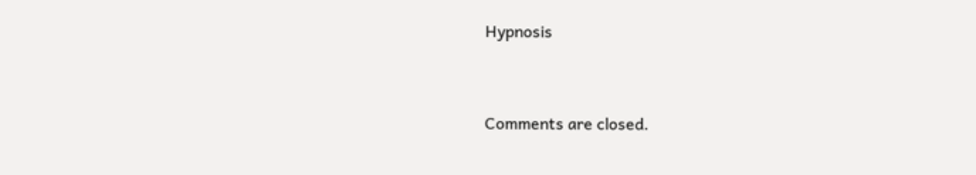Hypnosis


Comments are closed.